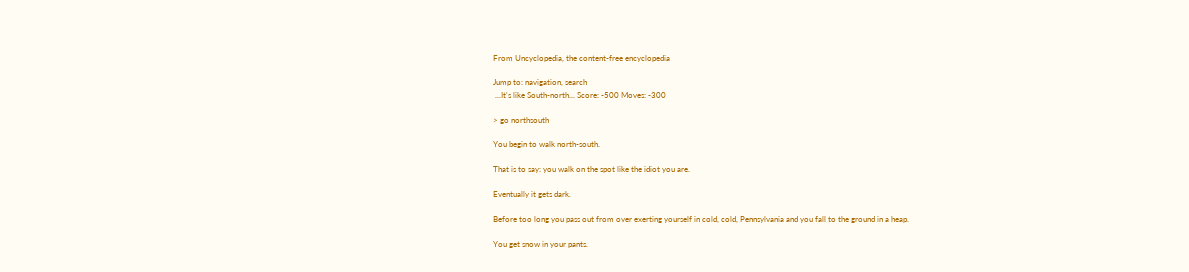From Uncyclopedia, the content-free encyclopedia

Jump to: navigation, search
 ...It's like South-north... Score: -500 Moves: -300

> go northsouth

You begin to walk north-south.

That is to say: you walk on the spot like the idiot you are.

Eventually it gets dark.

Before too long you pass out from over exerting yourself in cold, cold, Pennsylvania and you fall to the ground in a heap.

You get snow in your pants.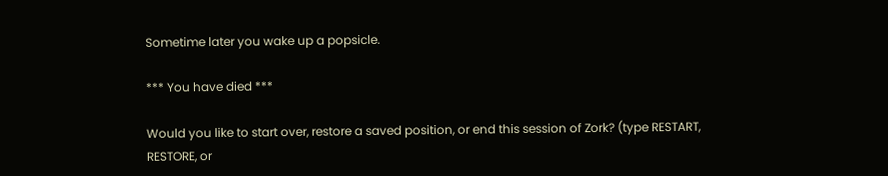Sometime later you wake up a popsicle.

*** You have died ***

Would you like to start over, restore a saved position, or end this session of Zork? (type RESTART, RESTORE, or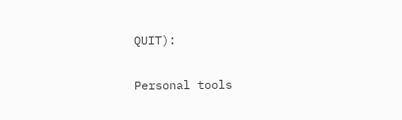QUIT):

Personal tools